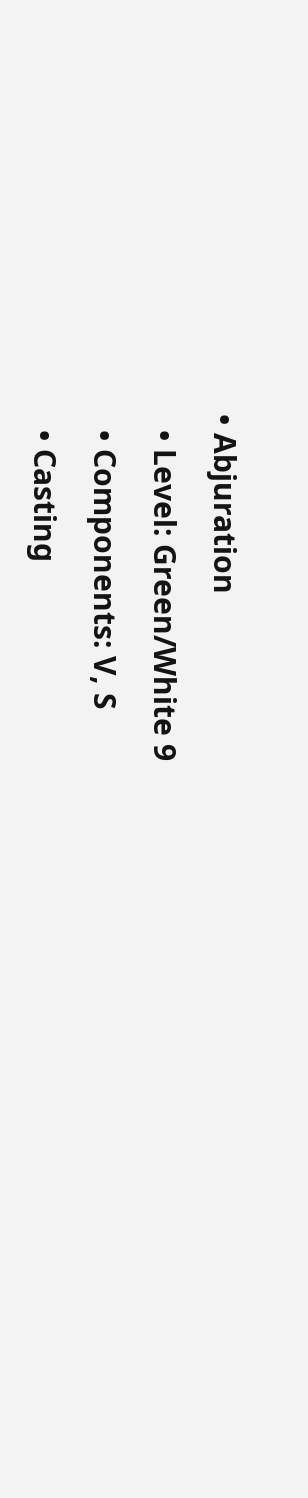• Abjuration
  • Level: Green/White 9
  • Components: V, S
  • Casting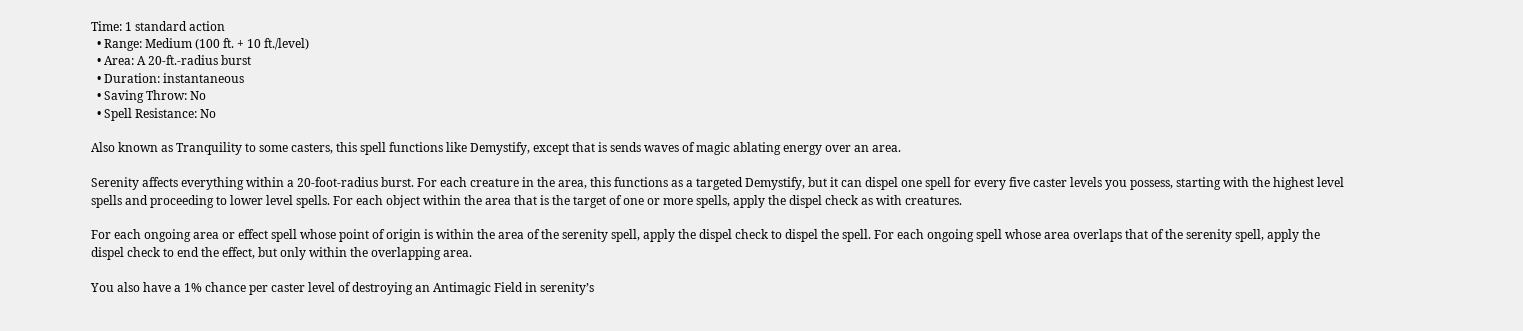Time: 1 standard action
  • Range: Medium (100 ft. + 10 ft./level)
  • Area: A 20-ft.-radius burst
  • Duration: instantaneous
  • Saving Throw: No
  • Spell Resistance: No

Also known as Tranquility to some casters, this spell functions like Demystify, except that is sends waves of magic ablating energy over an area.

Serenity affects everything within a 20-foot-radius burst. For each creature in the area, this functions as a targeted Demystify, but it can dispel one spell for every five caster levels you possess, starting with the highest level spells and proceeding to lower level spells. For each object within the area that is the target of one or more spells, apply the dispel check as with creatures.

For each ongoing area or effect spell whose point of origin is within the area of the serenity spell, apply the dispel check to dispel the spell. For each ongoing spell whose area overlaps that of the serenity spell, apply the dispel check to end the effect, but only within the overlapping area.

You also have a 1% chance per caster level of destroying an Antimagic Field in serenity’s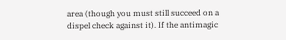area (though you must still succeed on a dispel check against it). If the antimagic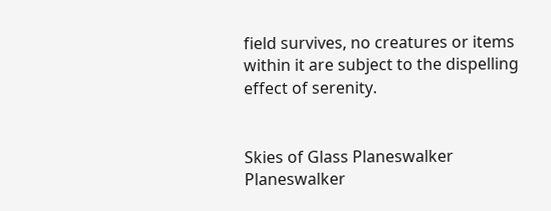field survives, no creatures or items within it are subject to the dispelling effect of serenity.


Skies of Glass Planeswalker Planeswalker